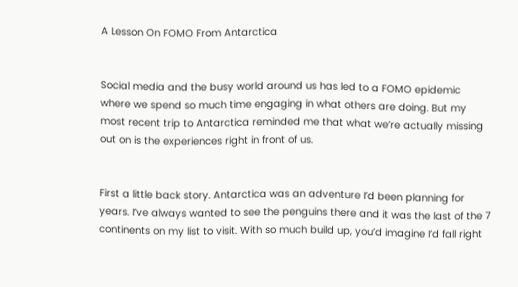A Lesson On FOMO From Antarctica


Social media and the busy world around us has led to a FOMO epidemic where we spend so much time engaging in what others are doing. But my most recent trip to Antarctica reminded me that what we’re actually missing out on is the experiences right in front of us.


First a little back story. Antarctica was an adventure I’d been planning for years. I’ve always wanted to see the penguins there and it was the last of the 7 continents on my list to visit. With so much build up, you’d imagine I’d fall right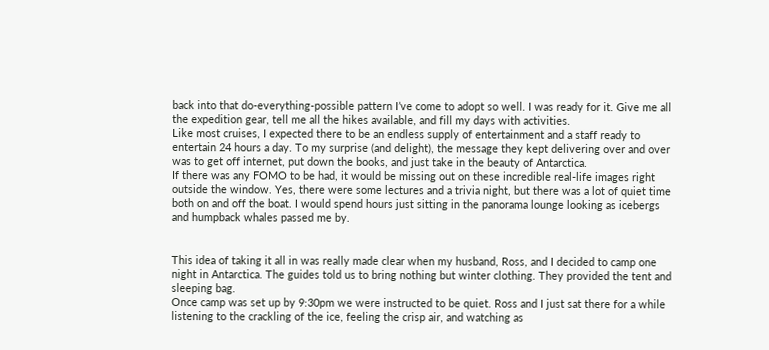back into that do-everything-possible pattern I’ve come to adopt so well. I was ready for it. Give me all the expedition gear, tell me all the hikes available, and fill my days with activities.
Like most cruises, I expected there to be an endless supply of entertainment and a staff ready to entertain 24 hours a day. To my surprise (and delight), the message they kept delivering over and over was to get off internet, put down the books, and just take in the beauty of Antarctica.
If there was any FOMO to be had, it would be missing out on these incredible real-life images right outside the window. Yes, there were some lectures and a trivia night, but there was a lot of quiet time both on and off the boat. I would spend hours just sitting in the panorama lounge looking as icebergs and humpback whales passed me by.


This idea of taking it all in was really made clear when my husband, Ross, and I decided to camp one night in Antarctica. The guides told us to bring nothing but winter clothing. They provided the tent and sleeping bag.
Once camp was set up by 9:30pm we were instructed to be quiet. Ross and I just sat there for a while listening to the crackling of the ice, feeling the crisp air, and watching as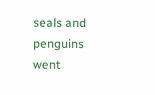seals and penguins went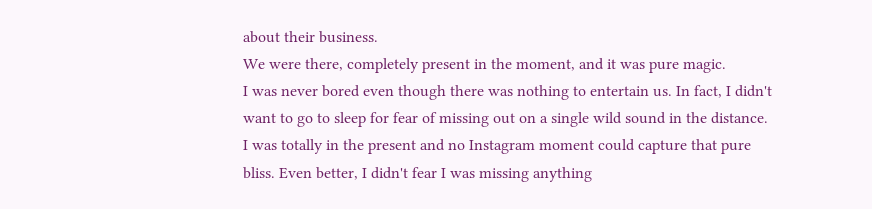about their business.
We were there, completely present in the moment, and it was pure magic.
I was never bored even though there was nothing to entertain us. In fact, I didn't want to go to sleep for fear of missing out on a single wild sound in the distance. I was totally in the present and no Instagram moment could capture that pure bliss. Even better, I didn't fear I was missing anything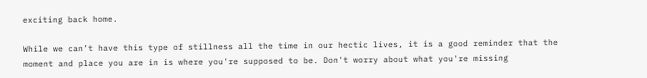exciting back home.

While we can’t have this type of stillness all the time in our hectic lives, it is a good reminder that the moment and place you are in is where you're supposed to be. Don't worry about what you're missing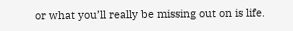or what you’ll really be missing out on is life.